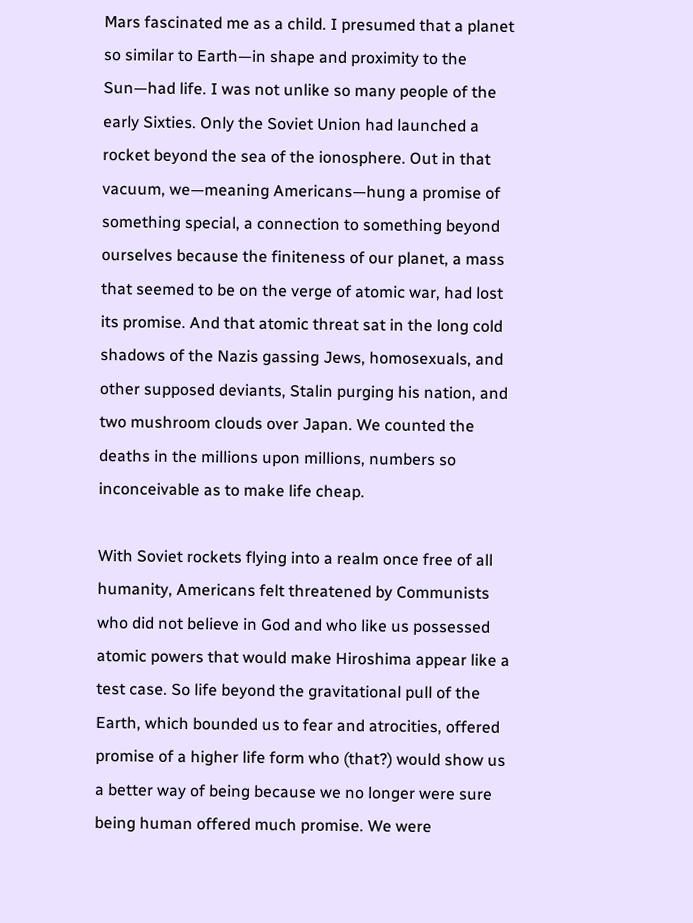Mars fascinated me as a child. I presumed that a planet so similar to Earth—in shape and proximity to the Sun—had life. I was not unlike so many people of the early Sixties. Only the Soviet Union had launched a rocket beyond the sea of the ionosphere. Out in that vacuum, we—meaning Americans—hung a promise of something special, a connection to something beyond ourselves because the finiteness of our planet, a mass that seemed to be on the verge of atomic war, had lost its promise. And that atomic threat sat in the long cold shadows of the Nazis gassing Jews, homosexuals, and other supposed deviants, Stalin purging his nation, and two mushroom clouds over Japan. We counted the deaths in the millions upon millions, numbers so inconceivable as to make life cheap.

With Soviet rockets flying into a realm once free of all humanity, Americans felt threatened by Communists who did not believe in God and who like us possessed atomic powers that would make Hiroshima appear like a test case. So life beyond the gravitational pull of the Earth, which bounded us to fear and atrocities, offered promise of a higher life form who (that?) would show us a better way of being because we no longer were sure being human offered much promise. We were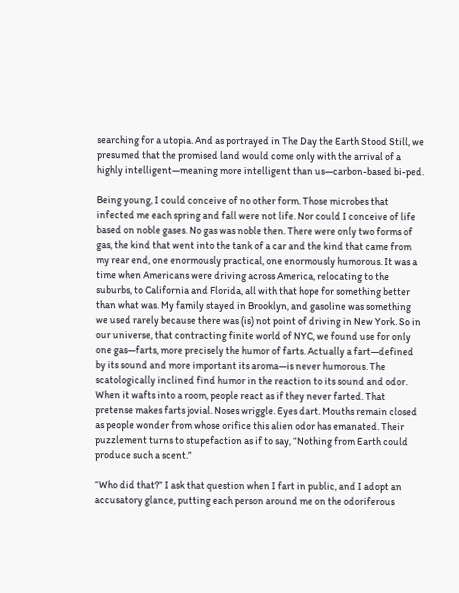searching for a utopia. And as portrayed in The Day the Earth Stood Still, we presumed that the promised land would come only with the arrival of a highly intelligent—meaning more intelligent than us—carbon-based bi-ped.

Being young, I could conceive of no other form. Those microbes that infected me each spring and fall were not life. Nor could I conceive of life based on noble gases. No gas was noble then. There were only two forms of gas, the kind that went into the tank of a car and the kind that came from my rear end, one enormously practical, one enormously humorous. It was a time when Americans were driving across America, relocating to the suburbs, to California and Florida, all with that hope for something better than what was. My family stayed in Brooklyn, and gasoline was something we used rarely because there was (is) not point of driving in New York. So in our universe, that contracting finite world of NYC, we found use for only one gas—farts, more precisely the humor of farts. Actually a fart—defined by its sound and more important its aroma—is never humorous. The scatologically inclined find humor in the reaction to its sound and odor. When it wafts into a room, people react as if they never farted. That pretense makes farts jovial. Noses wriggle. Eyes dart. Mouths remain closed as people wonder from whose orifice this alien odor has emanated. Their puzzlement turns to stupefaction as if to say, “Nothing from Earth could produce such a scent.”

“Who did that?” I ask that question when I fart in public, and I adopt an accusatory glance, putting each person around me on the odoriferous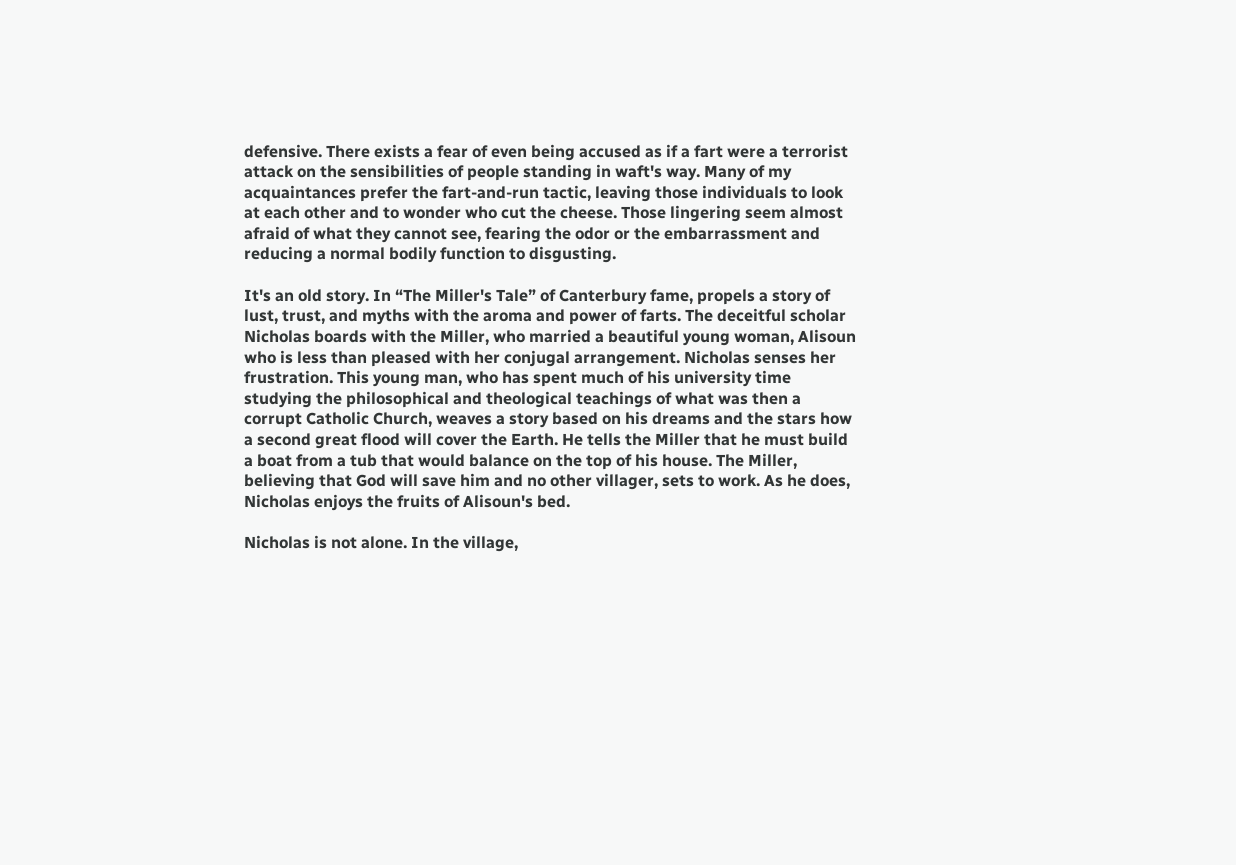defensive. There exists a fear of even being accused as if a fart were a terrorist attack on the sensibilities of people standing in waft's way. Many of my acquaintances prefer the fart-and-run tactic, leaving those individuals to look at each other and to wonder who cut the cheese. Those lingering seem almost afraid of what they cannot see, fearing the odor or the embarrassment and reducing a normal bodily function to disgusting.

It's an old story. In “The Miller's Tale” of Canterbury fame, propels a story of lust, trust, and myths with the aroma and power of farts. The deceitful scholar Nicholas boards with the Miller, who married a beautiful young woman, Alisoun who is less than pleased with her conjugal arrangement. Nicholas senses her frustration. This young man, who has spent much of his university time studying the philosophical and theological teachings of what was then a corrupt Catholic Church, weaves a story based on his dreams and the stars how a second great flood will cover the Earth. He tells the Miller that he must build a boat from a tub that would balance on the top of his house. The Miller, believing that God will save him and no other villager, sets to work. As he does, Nicholas enjoys the fruits of Alisoun's bed.

Nicholas is not alone. In the village,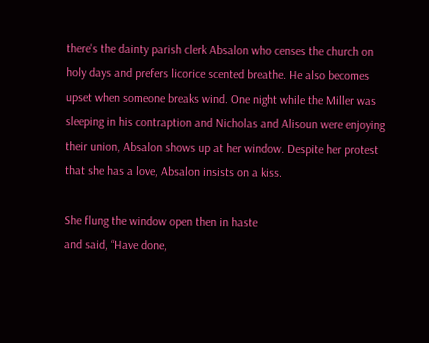there's the dainty parish clerk Absalon who censes the church on holy days and prefers licorice scented breathe. He also becomes upset when someone breaks wind. One night while the Miller was sleeping in his contraption and Nicholas and Alisoun were enjoying their union, Absalon shows up at her window. Despite her protest that she has a love, Absalon insists on a kiss.

She flung the window open then in haste
and said, “Have done,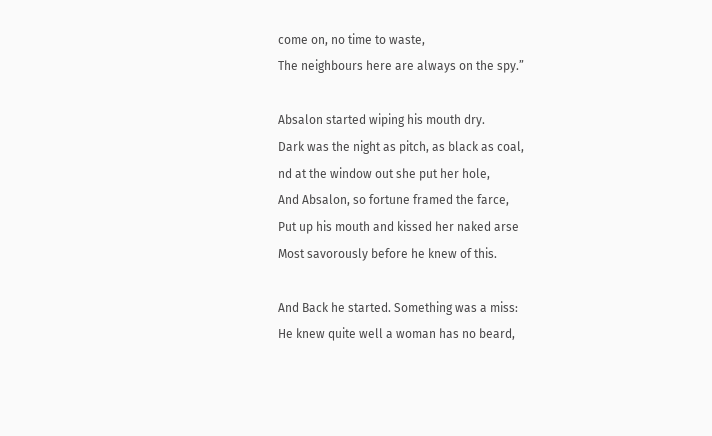come on, no time to waste,
The neighbours here are always on the spy.”

Absalon started wiping his mouth dry.
Dark was the night as pitch, as black as coal,
nd at the window out she put her hole,
And Absalon, so fortune framed the farce,
Put up his mouth and kissed her naked arse
Most savorously before he knew of this.

And Back he started. Something was a miss:
He knew quite well a woman has no beard,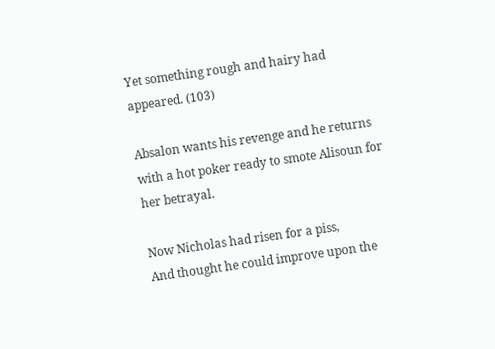Yet something rough and hairy had appeared. (103)

Absalon wants his revenge and he returns with a hot poker ready to smote Alisoun for her betrayal.

Now Nicholas had risen for a piss,
And thought he could improve upon the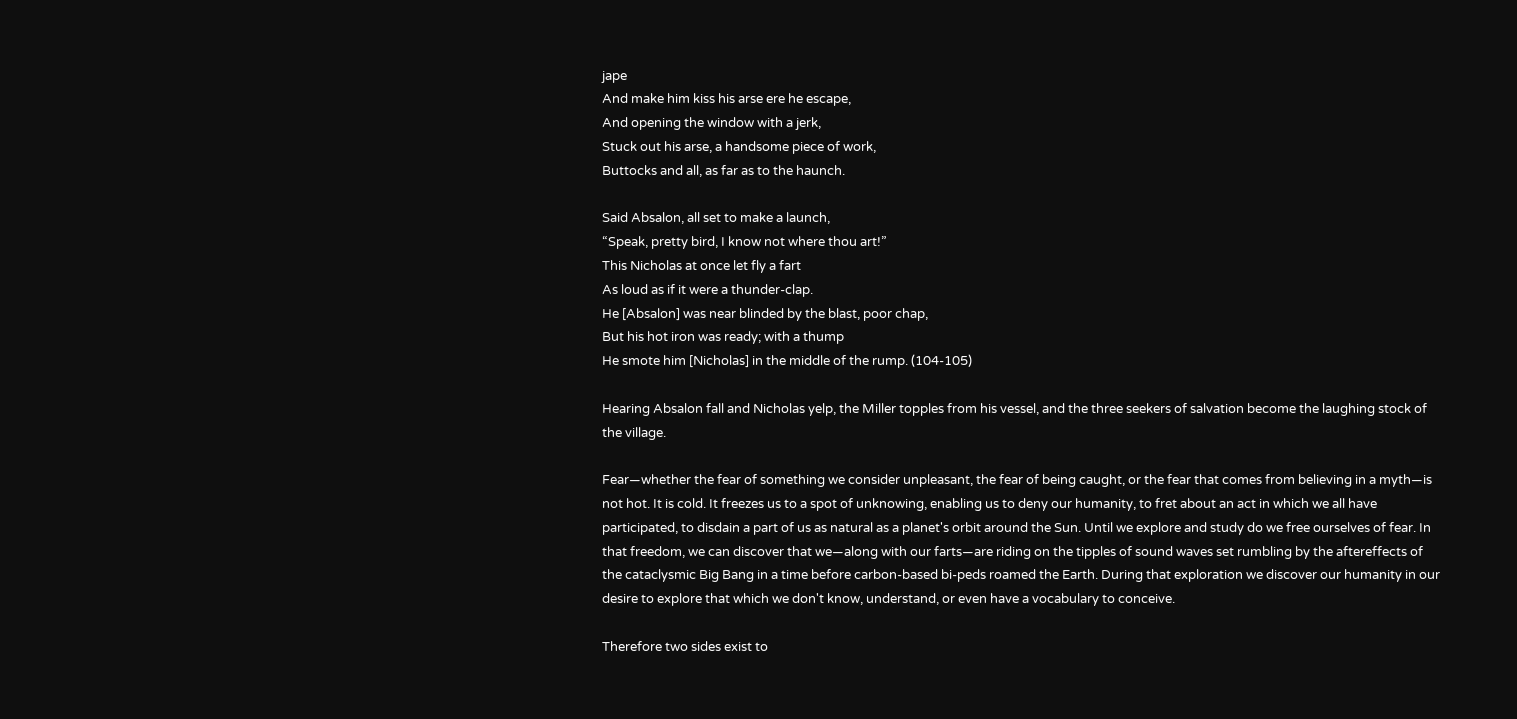jape
And make him kiss his arse ere he escape,
And opening the window with a jerk,
Stuck out his arse, a handsome piece of work,
Buttocks and all, as far as to the haunch.

Said Absalon, all set to make a launch,
“Speak, pretty bird, I know not where thou art!”
This Nicholas at once let fly a fart
As loud as if it were a thunder-clap.
He [Absalon] was near blinded by the blast, poor chap,
But his hot iron was ready; with a thump
He smote him [Nicholas] in the middle of the rump. (104-105)

Hearing Absalon fall and Nicholas yelp, the Miller topples from his vessel, and the three seekers of salvation become the laughing stock of the village.

Fear—whether the fear of something we consider unpleasant, the fear of being caught, or the fear that comes from believing in a myth—is not hot. It is cold. It freezes us to a spot of unknowing, enabling us to deny our humanity, to fret about an act in which we all have participated, to disdain a part of us as natural as a planet's orbit around the Sun. Until we explore and study do we free ourselves of fear. In that freedom, we can discover that we—along with our farts—are riding on the tipples of sound waves set rumbling by the aftereffects of the cataclysmic Big Bang in a time before carbon-based bi-peds roamed the Earth. During that exploration we discover our humanity in our desire to explore that which we don't know, understand, or even have a vocabulary to conceive.

Therefore two sides exist to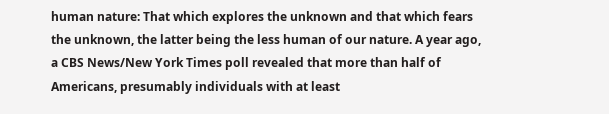human nature: That which explores the unknown and that which fears the unknown, the latter being the less human of our nature. A year ago, a CBS News/New York Times poll revealed that more than half of Americans, presumably individuals with at least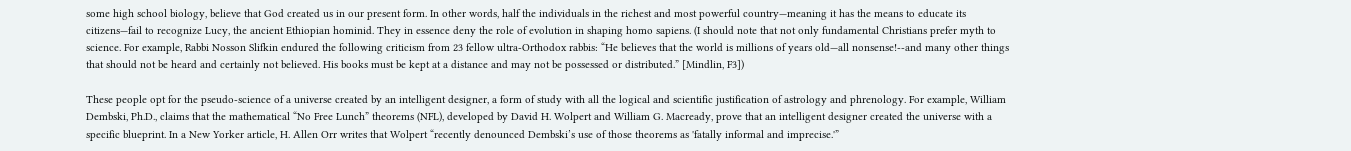some high school biology, believe that God created us in our present form. In other words, half the individuals in the richest and most powerful country—meaning it has the means to educate its citizens—fail to recognize Lucy, the ancient Ethiopian hominid. They in essence deny the role of evolution in shaping homo sapiens. (I should note that not only fundamental Christians prefer myth to science. For example, Rabbi Nosson Slifkin endured the following criticism from 23 fellow ultra-Orthodox rabbis: “He believes that the world is millions of years old—all nonsense!--and many other things that should not be heard and certainly not believed. His books must be kept at a distance and may not be possessed or distributed.” [Mindlin, F3])

These people opt for the pseudo-science of a universe created by an intelligent designer, a form of study with all the logical and scientific justification of astrology and phrenology. For example, William Dembski, Ph.D., claims that the mathematical “No Free Lunch” theorems (NFL), developed by David H. Wolpert and William G. Macready, prove that an intelligent designer created the universe with a specific blueprint. In a New Yorker article, H. Allen Orr writes that Wolpert “recently denounced Dembski’s use of those theorems as 'fatally informal and imprecise.'”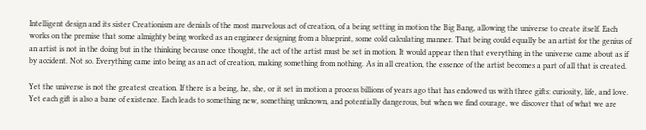Intelligent design and its sister Creationism are denials of the most marvelous act of creation, of a being setting in motion the Big Bang, allowing the universe to create itself. Each works on the premise that some almighty being worked as an engineer designing from a blueprint, some cold calculating manner. That being could equally be an artist for the genius of an artist is not in the doing but in the thinking because once thought, the act of the artist must be set in motion. It would appear then that everything in the universe came about as if by accident. Not so. Everything came into being as an act of creation, making something from nothing. As in all creation, the essence of the artist becomes a part of all that is created.

Yet the universe is not the greatest creation. If there is a being, he, she, or it set in motion a process billions of years ago that has endowed us with three gifts: curiosity, life, and love. Yet each gift is also a bane of existence. Each leads to something new, something unknown, and potentially dangerous, but when we find courage, we discover that of what we are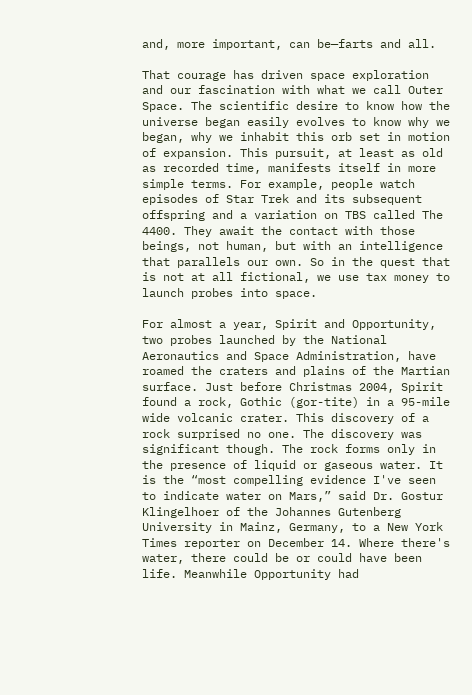and, more important, can be—farts and all.

That courage has driven space exploration and our fascination with what we call Outer Space. The scientific desire to know how the universe began easily evolves to know why we began, why we inhabit this orb set in motion of expansion. This pursuit, at least as old as recorded time, manifests itself in more simple terms. For example, people watch episodes of Star Trek and its subsequent offspring and a variation on TBS called The 4400. They await the contact with those beings, not human, but with an intelligence that parallels our own. So in the quest that is not at all fictional, we use tax money to launch probes into space.

For almost a year, Spirit and Opportunity, two probes launched by the National Aeronautics and Space Administration, have roamed the craters and plains of the Martian surface. Just before Christmas 2004, Spirit found a rock, Gothic (gor-tite) in a 95-mile wide volcanic crater. This discovery of a rock surprised no one. The discovery was significant though. The rock forms only in the presence of liquid or gaseous water. It is the “most compelling evidence I've seen to indicate water on Mars,” said Dr. Gostur Klingelhoer of the Johannes Gutenberg University in Mainz, Germany, to a New York Times reporter on December 14. Where there's water, there could be or could have been life. Meanwhile Opportunity had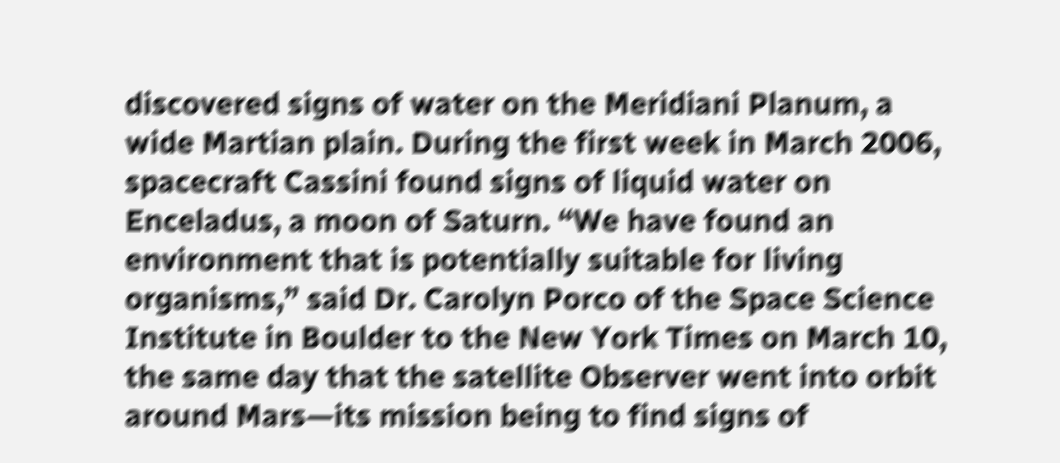discovered signs of water on the Meridiani Planum, a wide Martian plain. During the first week in March 2006, spacecraft Cassini found signs of liquid water on Enceladus, a moon of Saturn. “We have found an environment that is potentially suitable for living organisms,” said Dr. Carolyn Porco of the Space Science Institute in Boulder to the New York Times on March 10, the same day that the satellite Observer went into orbit around Mars—its mission being to find signs of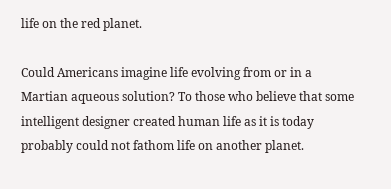life on the red planet.

Could Americans imagine life evolving from or in a Martian aqueous solution? To those who believe that some intelligent designer created human life as it is today probably could not fathom life on another planet.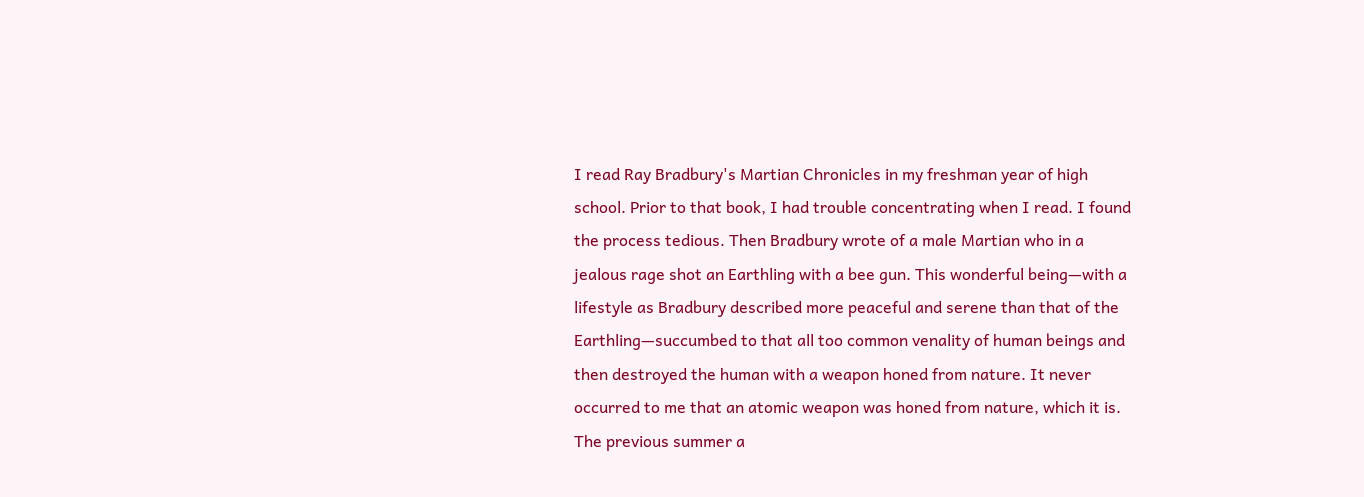I read Ray Bradbury's Martian Chronicles in my freshman year of high school. Prior to that book, I had trouble concentrating when I read. I found the process tedious. Then Bradbury wrote of a male Martian who in a jealous rage shot an Earthling with a bee gun. This wonderful being—with a lifestyle as Bradbury described more peaceful and serene than that of the Earthling—succumbed to that all too common venality of human beings and then destroyed the human with a weapon honed from nature. It never occurred to me that an atomic weapon was honed from nature, which it is. The previous summer a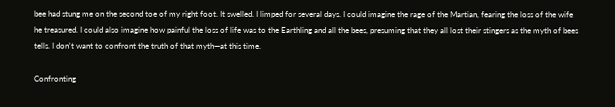bee had stung me on the second toe of my right foot. It swelled. I limped for several days. I could imagine the rage of the Martian, fearing the loss of the wife he treasured. I could also imagine how painful the loss of life was to the Earthling and all the bees, presuming that they all lost their stingers as the myth of bees tells. I don't want to confront the truth of that myth—at this time.

Confronting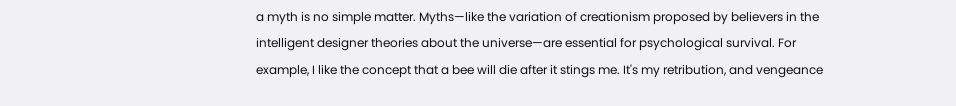a myth is no simple matter. Myths—like the variation of creationism proposed by believers in the intelligent designer theories about the universe—are essential for psychological survival. For example, I like the concept that a bee will die after it stings me. It's my retribution, and vengeance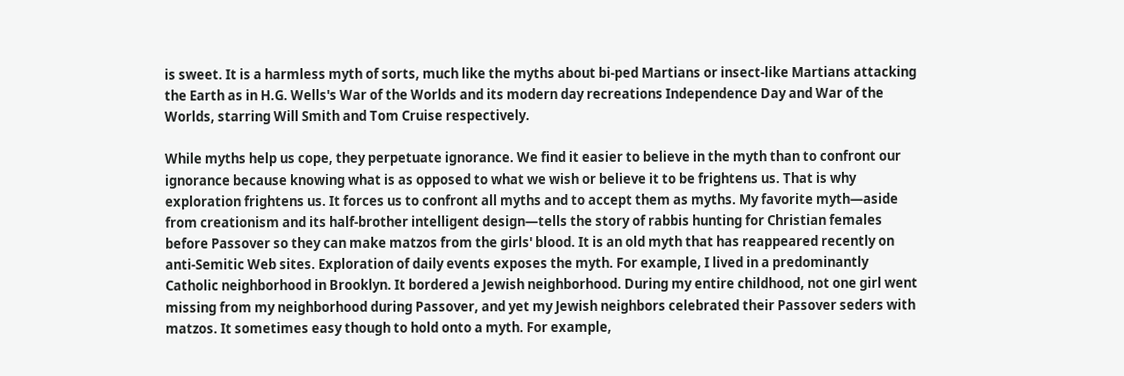is sweet. It is a harmless myth of sorts, much like the myths about bi-ped Martians or insect-like Martians attacking the Earth as in H.G. Wells's War of the Worlds and its modern day recreations Independence Day and War of the Worlds, starring Will Smith and Tom Cruise respectively.

While myths help us cope, they perpetuate ignorance. We find it easier to believe in the myth than to confront our ignorance because knowing what is as opposed to what we wish or believe it to be frightens us. That is why exploration frightens us. It forces us to confront all myths and to accept them as myths. My favorite myth—aside from creationism and its half-brother intelligent design—tells the story of rabbis hunting for Christian females before Passover so they can make matzos from the girls' blood. It is an old myth that has reappeared recently on anti-Semitic Web sites. Exploration of daily events exposes the myth. For example, I lived in a predominantly Catholic neighborhood in Brooklyn. It bordered a Jewish neighborhood. During my entire childhood, not one girl went missing from my neighborhood during Passover, and yet my Jewish neighbors celebrated their Passover seders with matzos. It sometimes easy though to hold onto a myth. For example,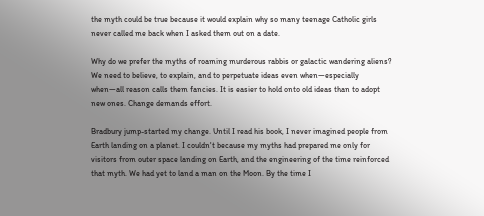the myth could be true because it would explain why so many teenage Catholic girls never called me back when I asked them out on a date.

Why do we prefer the myths of roaming murderous rabbis or galactic wandering aliens? We need to believe, to explain, and to perpetuate ideas even when—especially when—all reason calls them fancies. It is easier to hold onto old ideas than to adopt new ones. Change demands effort.

Bradbury jump-started my change. Until I read his book, I never imagined people from Earth landing on a planet. I couldn't because my myths had prepared me only for visitors from outer space landing on Earth, and the engineering of the time reinforced that myth. We had yet to land a man on the Moon. By the time I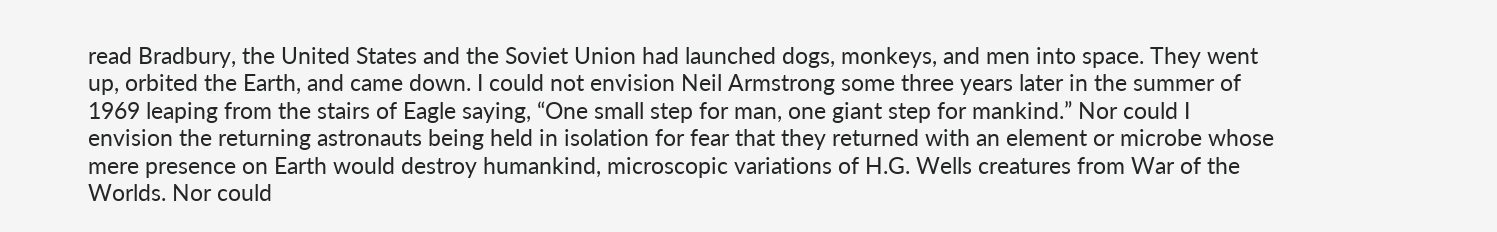read Bradbury, the United States and the Soviet Union had launched dogs, monkeys, and men into space. They went up, orbited the Earth, and came down. I could not envision Neil Armstrong some three years later in the summer of 1969 leaping from the stairs of Eagle saying, “One small step for man, one giant step for mankind.” Nor could I envision the returning astronauts being held in isolation for fear that they returned with an element or microbe whose mere presence on Earth would destroy humankind, microscopic variations of H.G. Wells creatures from War of the Worlds. Nor could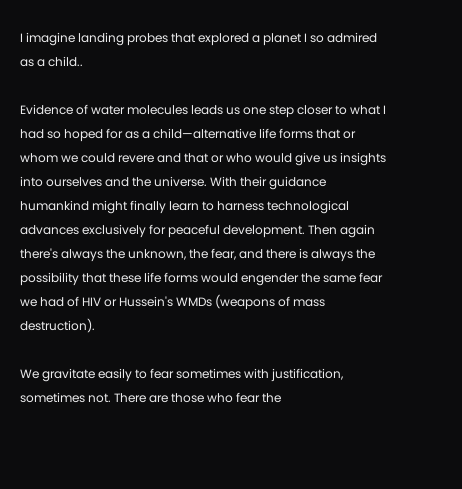I imagine landing probes that explored a planet I so admired as a child..

Evidence of water molecules leads us one step closer to what I had so hoped for as a child—alternative life forms that or whom we could revere and that or who would give us insights into ourselves and the universe. With their guidance humankind might finally learn to harness technological advances exclusively for peaceful development. Then again there's always the unknown, the fear, and there is always the possibility that these life forms would engender the same fear we had of HIV or Hussein's WMDs (weapons of mass destruction).

We gravitate easily to fear sometimes with justification, sometimes not. There are those who fear the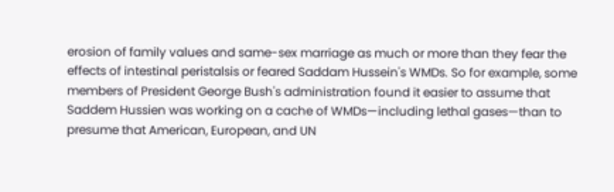erosion of family values and same-sex marriage as much or more than they fear the effects of intestinal peristalsis or feared Saddam Hussein's WMDs. So for example, some members of President George Bush's administration found it easier to assume that Saddem Hussien was working on a cache of WMDs—including lethal gases—than to presume that American, European, and UN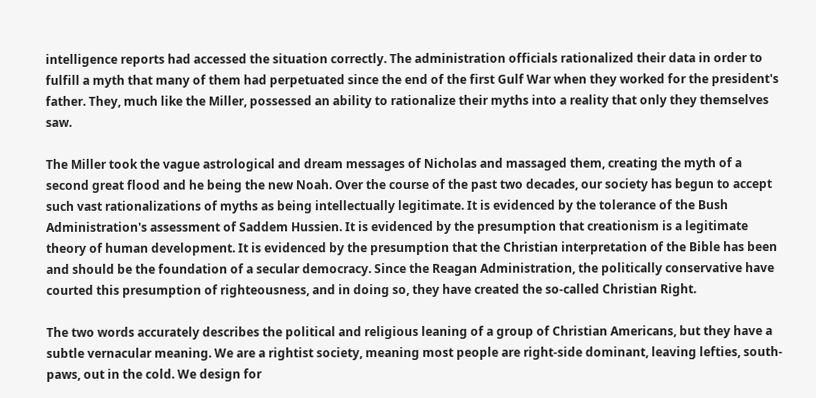intelligence reports had accessed the situation correctly. The administration officials rationalized their data in order to fulfill a myth that many of them had perpetuated since the end of the first Gulf War when they worked for the president's father. They, much like the Miller, possessed an ability to rationalize their myths into a reality that only they themselves saw.

The Miller took the vague astrological and dream messages of Nicholas and massaged them, creating the myth of a second great flood and he being the new Noah. Over the course of the past two decades, our society has begun to accept such vast rationalizations of myths as being intellectually legitimate. It is evidenced by the tolerance of the Bush Administration's assessment of Saddem Hussien. It is evidenced by the presumption that creationism is a legitimate theory of human development. It is evidenced by the presumption that the Christian interpretation of the Bible has been and should be the foundation of a secular democracy. Since the Reagan Administration, the politically conservative have courted this presumption of righteousness, and in doing so, they have created the so-called Christian Right.

The two words accurately describes the political and religious leaning of a group of Christian Americans, but they have a subtle vernacular meaning. We are a rightist society, meaning most people are right-side dominant, leaving lefties, south-paws, out in the cold. We design for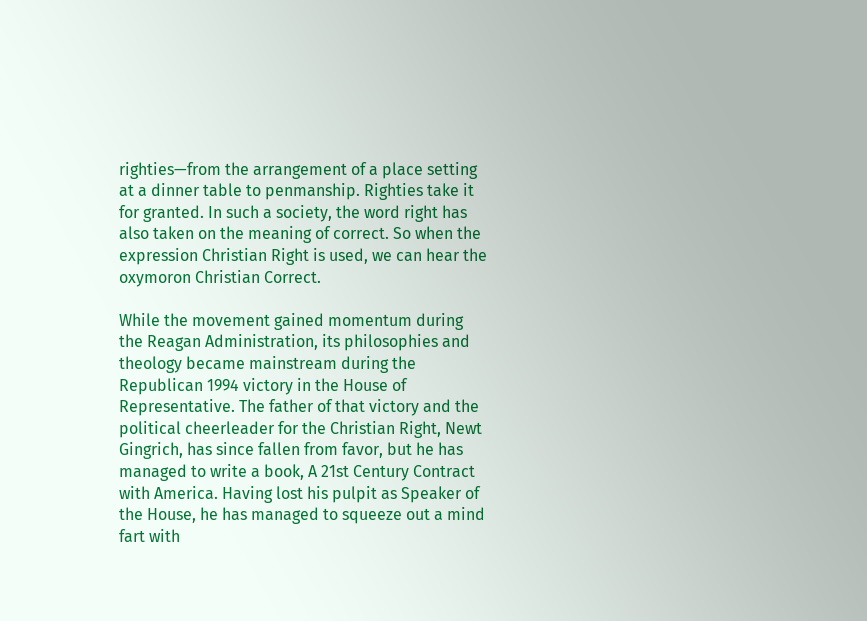righties—from the arrangement of a place setting at a dinner table to penmanship. Righties take it for granted. In such a society, the word right has also taken on the meaning of correct. So when the expression Christian Right is used, we can hear the oxymoron Christian Correct.

While the movement gained momentum during the Reagan Administration, its philosophies and theology became mainstream during the Republican 1994 victory in the House of Representative. The father of that victory and the political cheerleader for the Christian Right, Newt Gingrich, has since fallen from favor, but he has managed to write a book, A 21st Century Contract with America. Having lost his pulpit as Speaker of the House, he has managed to squeeze out a mind fart with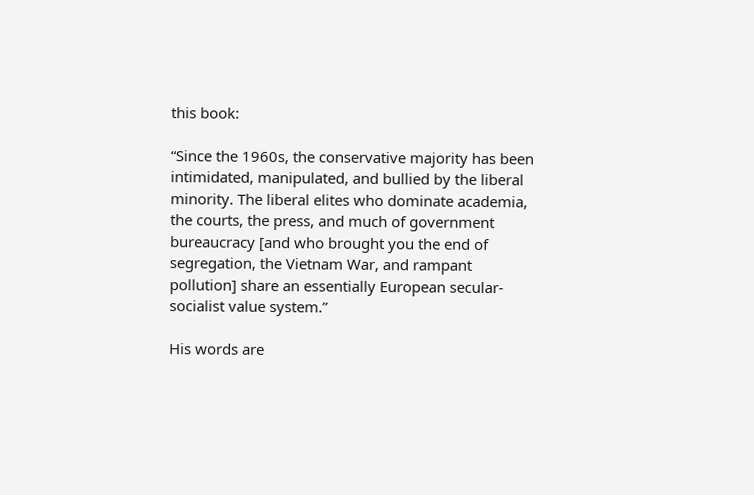this book:

“Since the 1960s, the conservative majority has been intimidated, manipulated, and bullied by the liberal minority. The liberal elites who dominate academia, the courts, the press, and much of government bureaucracy [and who brought you the end of segregation, the Vietnam War, and rampant pollution] share an essentially European secular-socialist value system.”

His words are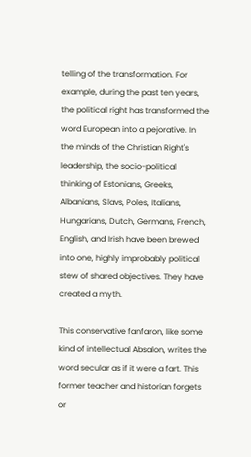telling of the transformation. For example, during the past ten years, the political right has transformed the word European into a pejorative. In the minds of the Christian Right's leadership, the socio-political thinking of Estonians, Greeks, Albanians, Slavs, Poles, Italians, Hungarians, Dutch, Germans, French, English, and Irish have been brewed into one, highly improbably political stew of shared objectives. They have created a myth.

This conservative fanfaron, like some kind of intellectual Absalon, writes the word secular as if it were a fart. This former teacher and historian forgets or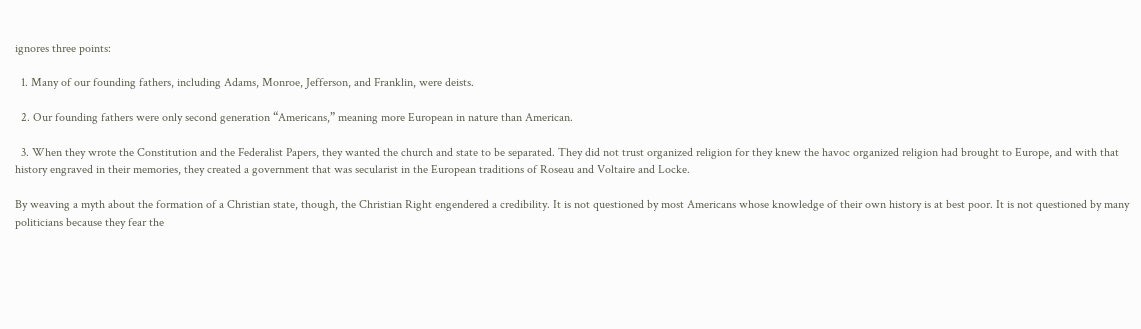ignores three points:

  1. Many of our founding fathers, including Adams, Monroe, Jefferson, and Franklin, were deists.

  2. Our founding fathers were only second generation “Americans,” meaning more European in nature than American.

  3. When they wrote the Constitution and the Federalist Papers, they wanted the church and state to be separated. They did not trust organized religion for they knew the havoc organized religion had brought to Europe, and with that history engraved in their memories, they created a government that was secularist in the European traditions of Roseau and Voltaire and Locke.

By weaving a myth about the formation of a Christian state, though, the Christian Right engendered a credibility. It is not questioned by most Americans whose knowledge of their own history is at best poor. It is not questioned by many politicians because they fear the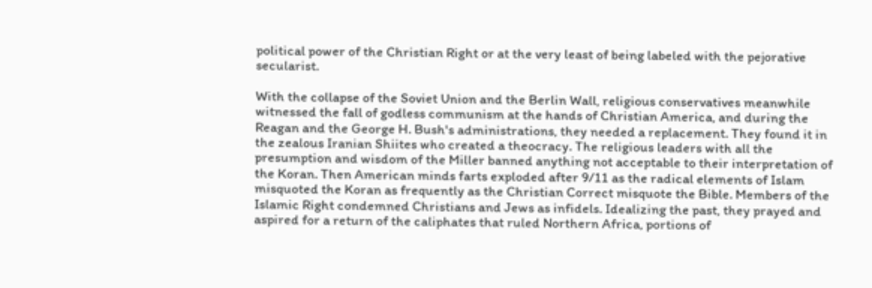political power of the Christian Right or at the very least of being labeled with the pejorative secularist.

With the collapse of the Soviet Union and the Berlin Wall, religious conservatives meanwhile witnessed the fall of godless communism at the hands of Christian America, and during the Reagan and the George H. Bush's administrations, they needed a replacement. They found it in the zealous Iranian Shiites who created a theocracy. The religious leaders with all the presumption and wisdom of the Miller banned anything not acceptable to their interpretation of the Koran. Then American minds farts exploded after 9/11 as the radical elements of Islam misquoted the Koran as frequently as the Christian Correct misquote the Bible. Members of the Islamic Right condemned Christians and Jews as infidels. Idealizing the past, they prayed and aspired for a return of the caliphates that ruled Northern Africa, portions of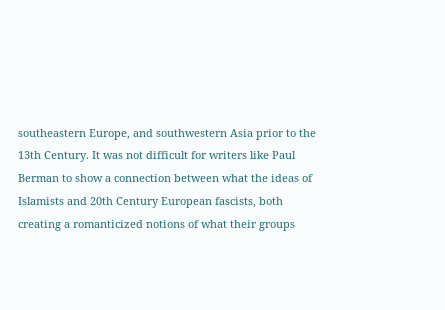southeastern Europe, and southwestern Asia prior to the 13th Century. It was not difficult for writers like Paul Berman to show a connection between what the ideas of Islamists and 20th Century European fascists, both creating a romanticized notions of what their groups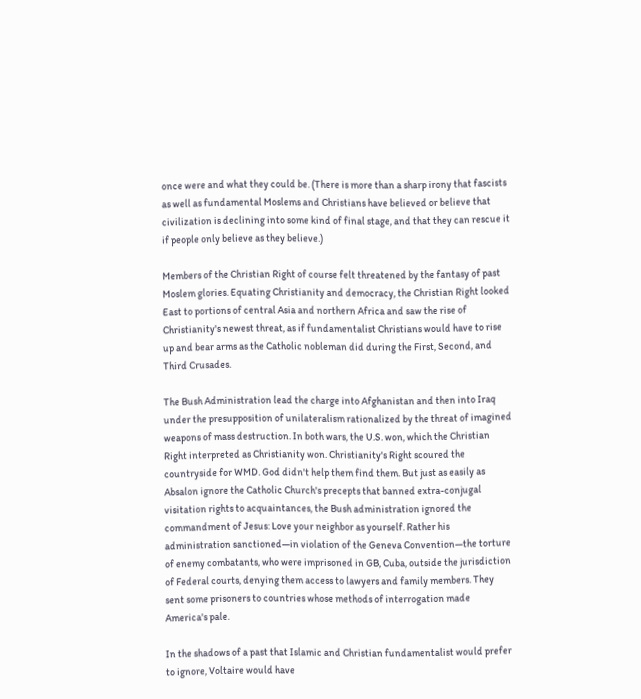once were and what they could be. (There is more than a sharp irony that fascists as well as fundamental Moslems and Christians have believed or believe that civilization is declining into some kind of final stage, and that they can rescue it if people only believe as they believe.)

Members of the Christian Right of course felt threatened by the fantasy of past Moslem glories. Equating Christianity and democracy, the Christian Right looked East to portions of central Asia and northern Africa and saw the rise of Christianity's newest threat, as if fundamentalist Christians would have to rise up and bear arms as the Catholic nobleman did during the First, Second, and Third Crusades.

The Bush Administration lead the charge into Afghanistan and then into Iraq under the presupposition of unilateralism rationalized by the threat of imagined weapons of mass destruction. In both wars, the U.S. won, which the Christian Right interpreted as Christianity won. Christianity's Right scoured the countryside for WMD. God didn't help them find them. But just as easily as Absalon ignore the Catholic Church's precepts that banned extra-conjugal visitation rights to acquaintances, the Bush administration ignored the commandment of Jesus: Love your neighbor as yourself. Rather his administration sanctioned—in violation of the Geneva Convention—the torture of enemy combatants, who were imprisoned in GB, Cuba, outside the jurisdiction of Federal courts, denying them access to lawyers and family members. They sent some prisoners to countries whose methods of interrogation made America's pale.

In the shadows of a past that Islamic and Christian fundamentalist would prefer to ignore, Voltaire would have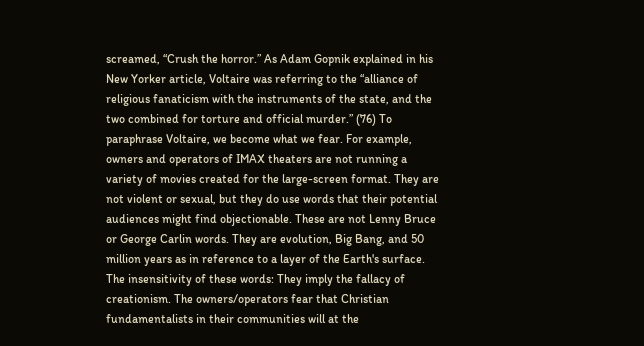screamed, “Crush the horror.” As Adam Gopnik explained in his New Yorker article, Voltaire was referring to the “alliance of religious fanaticism with the instruments of the state, and the two combined for torture and official murder.” (76) To paraphrase Voltaire, we become what we fear. For example, owners and operators of IMAX theaters are not running a variety of movies created for the large-screen format. They are not violent or sexual, but they do use words that their potential audiences might find objectionable. These are not Lenny Bruce or George Carlin words. They are evolution, Big Bang, and 50 million years as in reference to a layer of the Earth's surface. The insensitivity of these words: They imply the fallacy of creationism. The owners/operators fear that Christian fundamentalists in their communities will at the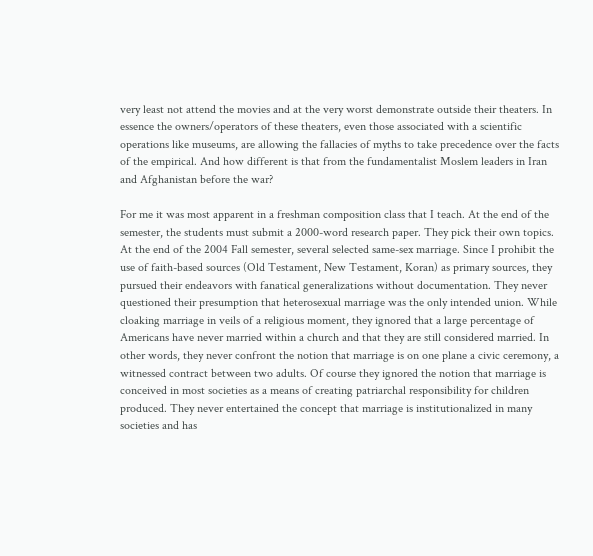very least not attend the movies and at the very worst demonstrate outside their theaters. In essence the owners/operators of these theaters, even those associated with a scientific operations like museums, are allowing the fallacies of myths to take precedence over the facts of the empirical. And how different is that from the fundamentalist Moslem leaders in Iran and Afghanistan before the war?

For me it was most apparent in a freshman composition class that I teach. At the end of the semester, the students must submit a 2000-word research paper. They pick their own topics. At the end of the 2004 Fall semester, several selected same-sex marriage. Since I prohibit the use of faith-based sources (Old Testament, New Testament, Koran) as primary sources, they pursued their endeavors with fanatical generalizations without documentation. They never questioned their presumption that heterosexual marriage was the only intended union. While cloaking marriage in veils of a religious moment, they ignored that a large percentage of Americans have never married within a church and that they are still considered married. In other words, they never confront the notion that marriage is on one plane a civic ceremony, a witnessed contract between two adults. Of course they ignored the notion that marriage is conceived in most societies as a means of creating patriarchal responsibility for children produced. They never entertained the concept that marriage is institutionalized in many societies and has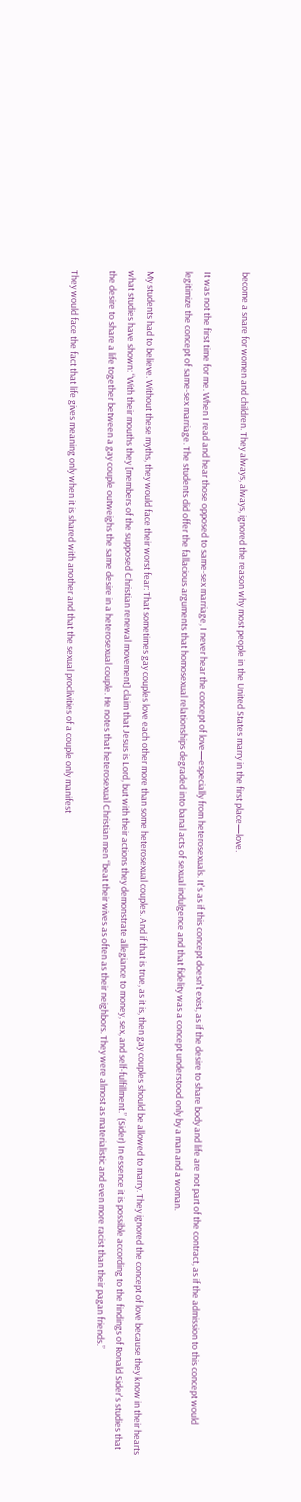become a snare for women and children. They always, always, ignored the reason why most people in the United States marry in the first place—love.

It was not the first time for me. When I read and hear those opposed to same-sex marriage, I never hear the concept of love—especially from heterosexuals. It's as if this concept doesn't exist, as if the desire to share body and life are not part of the contract, as if the admission to this concept would legitimize the concept of same-sex marriage. The students did offer the fallacious arguments that homosexual relationships degraded into banal acts of sexual indulgence and that fidelity was a concept understood only by a man and a woman.

My students had to believe. Without these myths, they would face their worst fear: That sometimes gay couples love each other more than some heterosexual couples. And if that is true, as it is, then gay couples should be allowed to marry. They ignored the concept of love because they know in their hearts what studies have shown: “With their mouths they [members of the supposed Christian renewal movement] claim that Jesus is Lord, but with their actions they demonstrate allegiance to money, sex, and self-fulfillment.” (Sider) In essence it is possible according to the findings of Ronald Sider's studies that the desire to share a life together between a gay couple outweighs the same desire in a heterosexual couple. He notes that heterosexual Christian men “beat their wives as often as their neighbors. They were almost as materialistic and even more racist than their pagan friends.”

They would face the fact that life gives meaning only when it is shared with another and that the sexual proclivities of a couple only manifest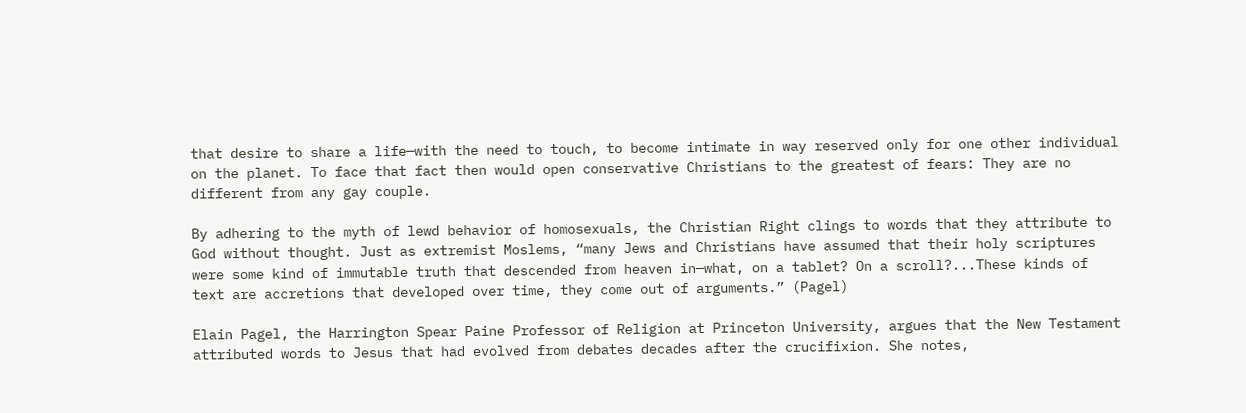that desire to share a life—with the need to touch, to become intimate in way reserved only for one other individual on the planet. To face that fact then would open conservative Christians to the greatest of fears: They are no different from any gay couple.

By adhering to the myth of lewd behavior of homosexuals, the Christian Right clings to words that they attribute to God without thought. Just as extremist Moslems, “many Jews and Christians have assumed that their holy scriptures were some kind of immutable truth that descended from heaven in—what, on a tablet? On a scroll?...These kinds of text are accretions that developed over time, they come out of arguments.” (Pagel)

Elain Pagel, the Harrington Spear Paine Professor of Religion at Princeton University, argues that the New Testament attributed words to Jesus that had evolved from debates decades after the crucifixion. She notes,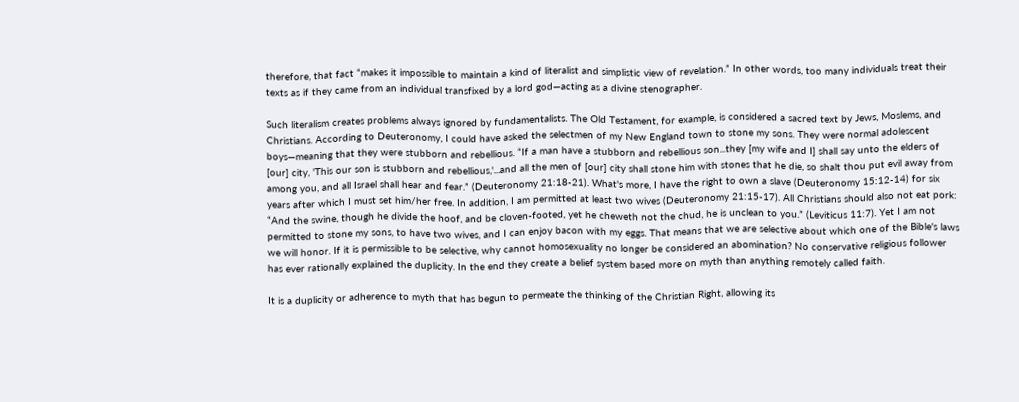therefore, that fact “makes it impossible to maintain a kind of literalist and simplistic view of revelation.” In other words, too many individuals treat their texts as if they came from an individual transfixed by a lord god—acting as a divine stenographer.

Such literalism creates problems always ignored by fundamentalists. The Old Testament, for example, is considered a sacred text by Jews, Moslems, and Christians. According to Deuteronomy, I could have asked the selectmen of my New England town to stone my sons. They were normal adolescent boys—meaning that they were stubborn and rebellious. “If a man have a stubborn and rebellious son...they [my wife and I] shall say unto the elders of [our] city, 'This our son is stubborn and rebellious,'...and all the men of [our] city shall stone him with stones that he die, so shalt thou put evil away from among you, and all Israel shall hear and fear.” (Deuteronomy 21:18-21). What's more, I have the right to own a slave (Deuteronomy 15:12-14) for six years after which I must set him/her free. In addition, I am permitted at least two wives (Deuteronomy 21:15-17). All Christians should also not eat pork: “And the swine, though he divide the hoof, and be cloven-footed, yet he cheweth not the chud, he is unclean to you.” (Leviticus 11:7). Yet I am not permitted to stone my sons, to have two wives, and I can enjoy bacon with my eggs. That means that we are selective about which one of the Bible's laws we will honor. If it is permissible to be selective, why cannot homosexuality no longer be considered an abomination? No conservative religious follower has ever rationally explained the duplicity. In the end they create a belief system based more on myth than anything remotely called faith.

It is a duplicity or adherence to myth that has begun to permeate the thinking of the Christian Right, allowing its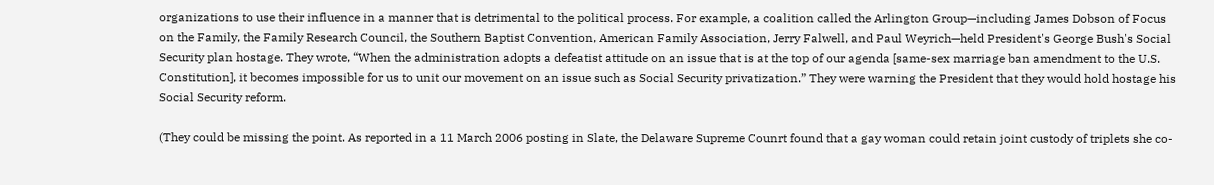organizations to use their influence in a manner that is detrimental to the political process. For example, a coalition called the Arlington Group—including James Dobson of Focus on the Family, the Family Research Council, the Southern Baptist Convention, American Family Association, Jerry Falwell, and Paul Weyrich—held President's George Bush's Social Security plan hostage. They wrote, “When the administration adopts a defeatist attitude on an issue that is at the top of our agenda [same-sex marriage ban amendment to the U.S. Constitution], it becomes impossible for us to unit our movement on an issue such as Social Security privatization.” They were warning the President that they would hold hostage his Social Security reform.

(They could be missing the point. As reported in a 11 March 2006 posting in Slate, the Delaware Supreme Counrt found that a gay woman could retain joint custody of triplets she co-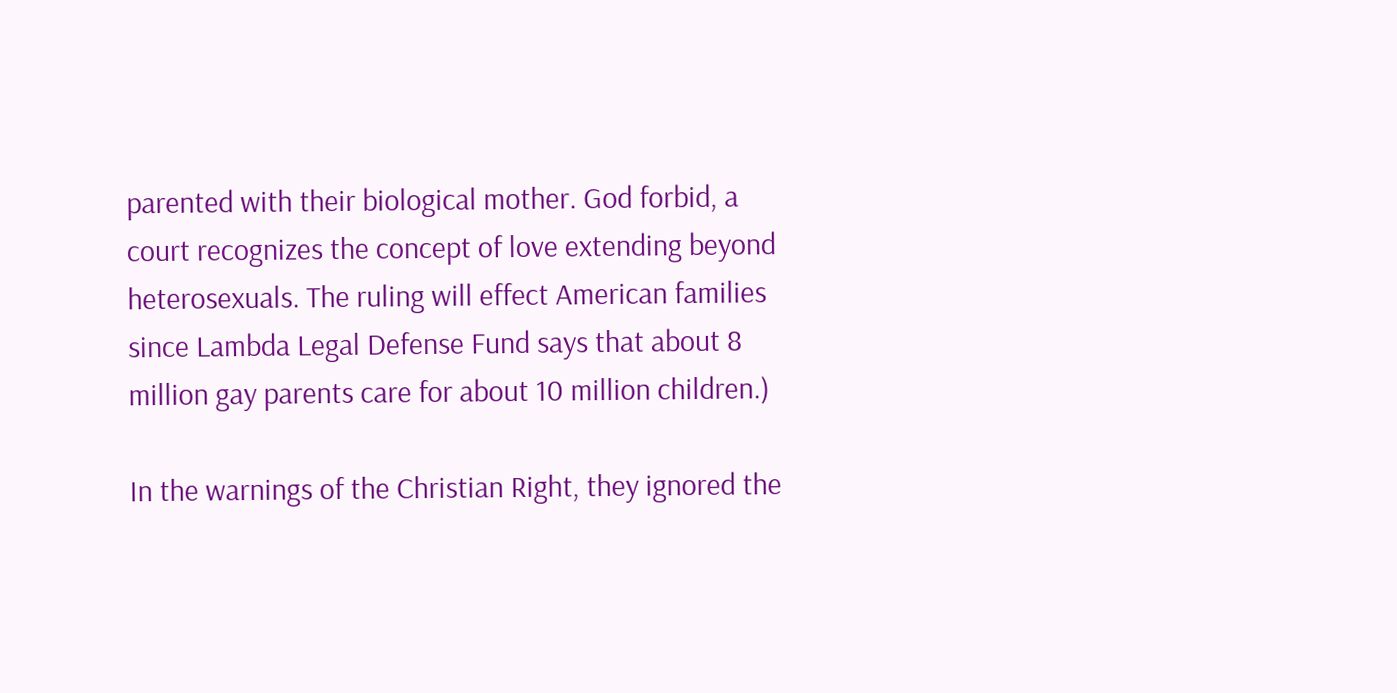parented with their biological mother. God forbid, a court recognizes the concept of love extending beyond heterosexuals. The ruling will effect American families since Lambda Legal Defense Fund says that about 8 million gay parents care for about 10 million children.)

In the warnings of the Christian Right, they ignored the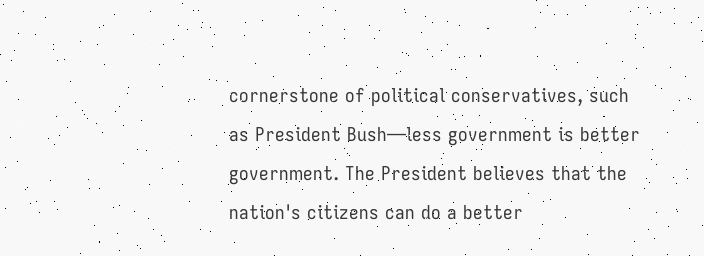cornerstone of political conservatives, such as President Bush—less government is better government. The President believes that the nation's citizens can do a better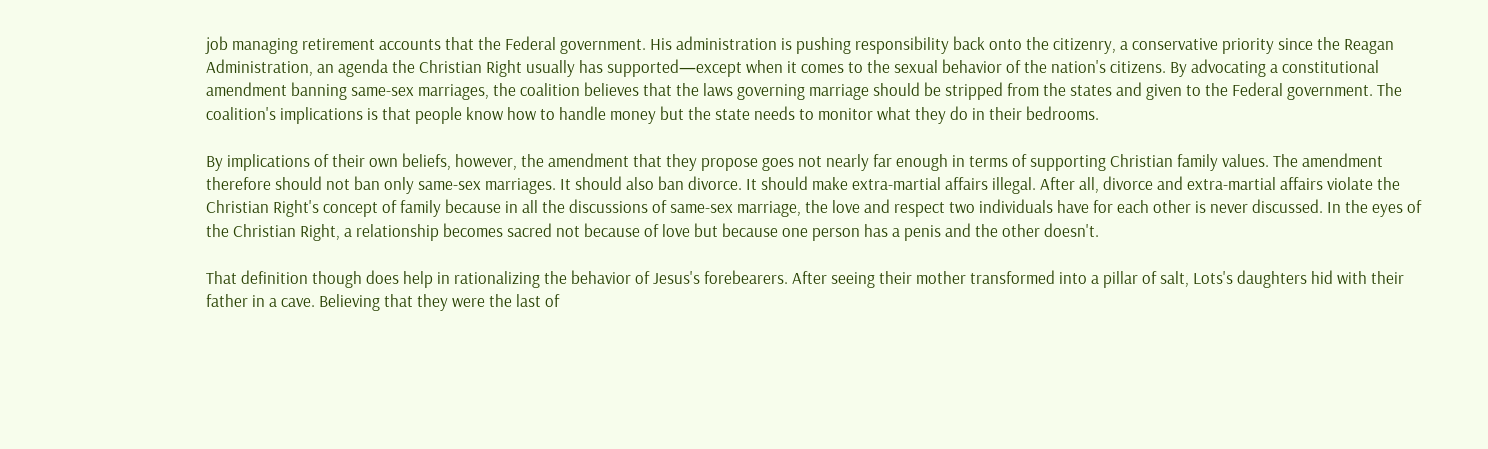job managing retirement accounts that the Federal government. His administration is pushing responsibility back onto the citizenry, a conservative priority since the Reagan Administration, an agenda the Christian Right usually has supported—except when it comes to the sexual behavior of the nation's citizens. By advocating a constitutional amendment banning same-sex marriages, the coalition believes that the laws governing marriage should be stripped from the states and given to the Federal government. The coalition's implications is that people know how to handle money but the state needs to monitor what they do in their bedrooms.

By implications of their own beliefs, however, the amendment that they propose goes not nearly far enough in terms of supporting Christian family values. The amendment therefore should not ban only same-sex marriages. It should also ban divorce. It should make extra-martial affairs illegal. After all, divorce and extra-martial affairs violate the Christian Right's concept of family because in all the discussions of same-sex marriage, the love and respect two individuals have for each other is never discussed. In the eyes of the Christian Right, a relationship becomes sacred not because of love but because one person has a penis and the other doesn't.

That definition though does help in rationalizing the behavior of Jesus's forebearers. After seeing their mother transformed into a pillar of salt, Lots's daughters hid with their father in a cave. Believing that they were the last of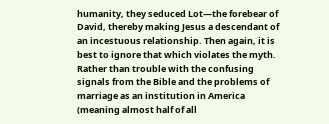humanity, they seduced Lot—the forebear of David, thereby making Jesus a descendant of an incestuous relationship. Then again, it is best to ignore that which violates the myth. Rather than trouble with the confusing signals from the Bible and the problems of marriage as an institution in America (meaning almost half of all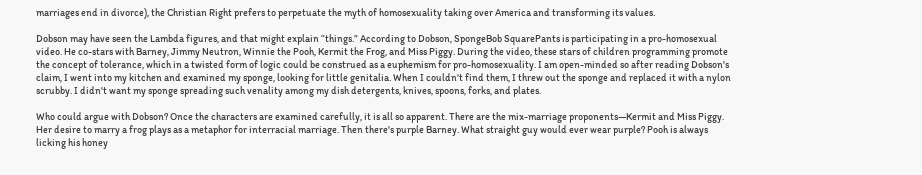marriages end in divorce), the Christian Right prefers to perpetuate the myth of homosexuality taking over America and transforming its values.

Dobson may have seen the Lambda figures, and that might explain “things.” According to Dobson, SpongeBob SquarePants is participating in a pro-homosexual video. He co-stars with Barney, Jimmy Neutron, Winnie the Pooh, Kermit the Frog, and Miss Piggy. During the video, these stars of children programming promote the concept of tolerance, which in a twisted form of logic could be construed as a euphemism for pro-homosexuality. I am open-minded so after reading Dobson's claim, I went into my kitchen and examined my sponge, looking for little genitalia. When I couldn't find them, I threw out the sponge and replaced it with a nylon scrubby. I didn't want my sponge spreading such venality among my dish detergents, knives, spoons, forks, and plates.

Who could argue with Dobson? Once the characters are examined carefully, it is all so apparent. There are the mix-marriage proponents—Kermit and Miss Piggy. Her desire to marry a frog plays as a metaphor for interracial marriage. Then there's purple Barney. What straight guy would ever wear purple? Pooh is always licking his honey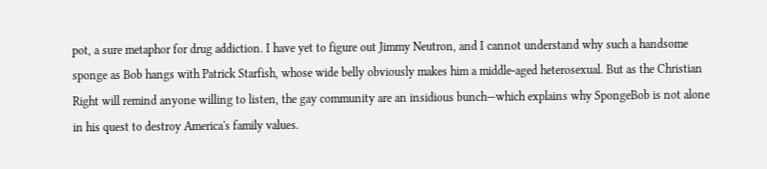pot, a sure metaphor for drug addiction. I have yet to figure out Jimmy Neutron, and I cannot understand why such a handsome sponge as Bob hangs with Patrick Starfish, whose wide belly obviously makes him a middle-aged heterosexual. But as the Christian Right will remind anyone willing to listen, the gay community are an insidious bunch—which explains why SpongeBob is not alone in his quest to destroy America's family values.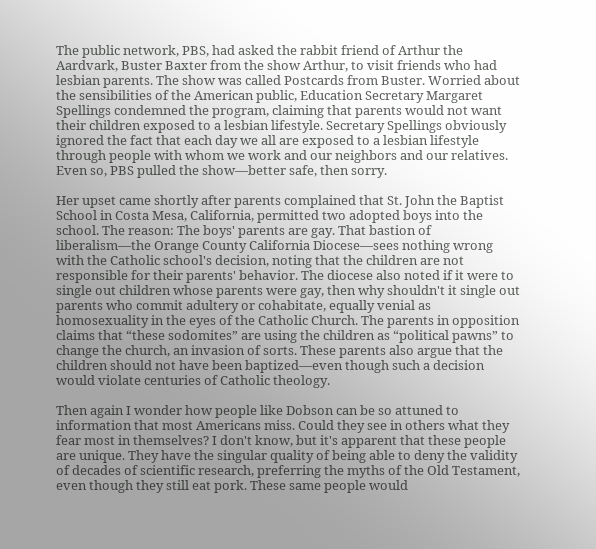The public network, PBS, had asked the rabbit friend of Arthur the Aardvark, Buster Baxter from the show Arthur, to visit friends who had lesbian parents. The show was called Postcards from Buster. Worried about the sensibilities of the American public, Education Secretary Margaret Spellings condemned the program, claiming that parents would not want their children exposed to a lesbian lifestyle. Secretary Spellings obviously ignored the fact that each day we all are exposed to a lesbian lifestyle through people with whom we work and our neighbors and our relatives. Even so, PBS pulled the show—better safe, then sorry.

Her upset came shortly after parents complained that St. John the Baptist School in Costa Mesa, California, permitted two adopted boys into the school. The reason: The boys' parents are gay. That bastion of liberalism—the Orange County California Diocese—sees nothing wrong with the Catholic school's decision, noting that the children are not responsible for their parents' behavior. The diocese also noted if it were to single out children whose parents were gay, then why shouldn't it single out parents who commit adultery or cohabitate, equally venial as homosexuality in the eyes of the Catholic Church. The parents in opposition claims that “these sodomites” are using the children as “political pawns” to change the church, an invasion of sorts. These parents also argue that the children should not have been baptized—even though such a decision would violate centuries of Catholic theology.

Then again I wonder how people like Dobson can be so attuned to information that most Americans miss. Could they see in others what they fear most in themselves? I don't know, but it's apparent that these people are unique. They have the singular quality of being able to deny the validity of decades of scientific research, preferring the myths of the Old Testament, even though they still eat pork. These same people would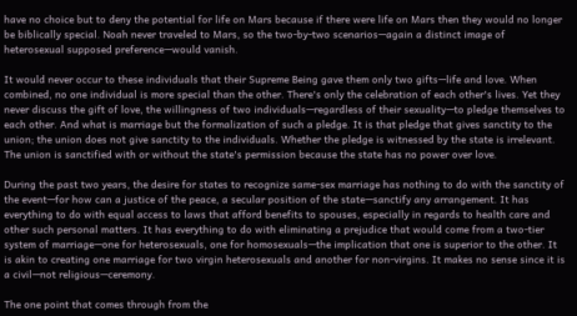have no choice but to deny the potential for life on Mars because if there were life on Mars then they would no longer be biblically special. Noah never traveled to Mars, so the two-by-two scenarios—again a distinct image of heterosexual supposed preference—would vanish.

It would never occur to these individuals that their Supreme Being gave them only two gifts—life and love. When combined, no one individual is more special than the other. There's only the celebration of each other's lives. Yet they never discuss the gift of love, the willingness of two individuals—regardless of their sexuality—to pledge themselves to each other. And what is marriage but the formalization of such a pledge. It is that pledge that gives sanctity to the union; the union does not give sanctity to the individuals. Whether the pledge is witnessed by the state is irrelevant. The union is sanctified with or without the state's permission because the state has no power over love.

During the past two years, the desire for states to recognize same-sex marriage has nothing to do with the sanctity of the event—for how can a justice of the peace, a secular position of the state—sanctify any arrangement. It has everything to do with equal access to laws that afford benefits to spouses, especially in regards to health care and other such personal matters. It has everything to do with eliminating a prejudice that would come from a two-tier system of marriage—one for heterosexuals, one for homosexuals—the implication that one is superior to the other. It is akin to creating one marriage for two virgin heterosexuals and another for non-virgins. It makes no sense since it is a civil—not religious—ceremony.

The one point that comes through from the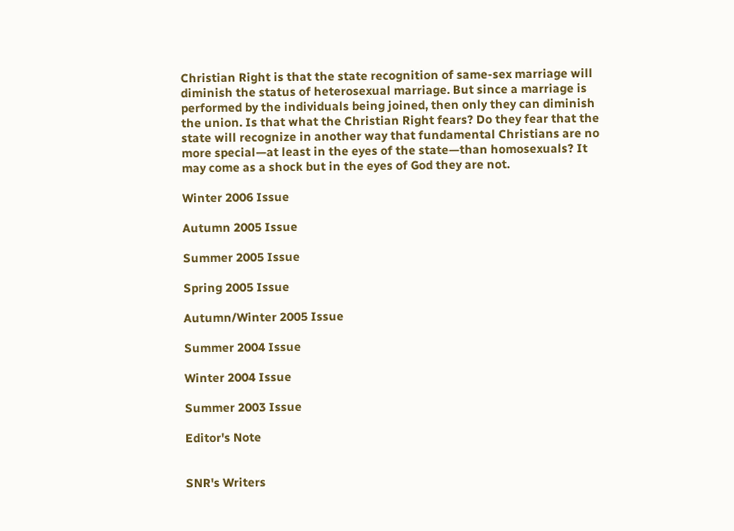Christian Right is that the state recognition of same-sex marriage will diminish the status of heterosexual marriage. But since a marriage is performed by the individuals being joined, then only they can diminish the union. Is that what the Christian Right fears? Do they fear that the state will recognize in another way that fundamental Christians are no more special—at least in the eyes of the state—than homosexuals? It may come as a shock but in the eyes of God they are not.

Winter 2006 Issue

Autumn 2005 Issue

Summer 2005 Issue

Spring 2005 Issue

Autumn/Winter 2005 Issue

Summer 2004 Issue

Winter 2004 Issue

Summer 2003 Issue

Editor's Note


SNR's Writers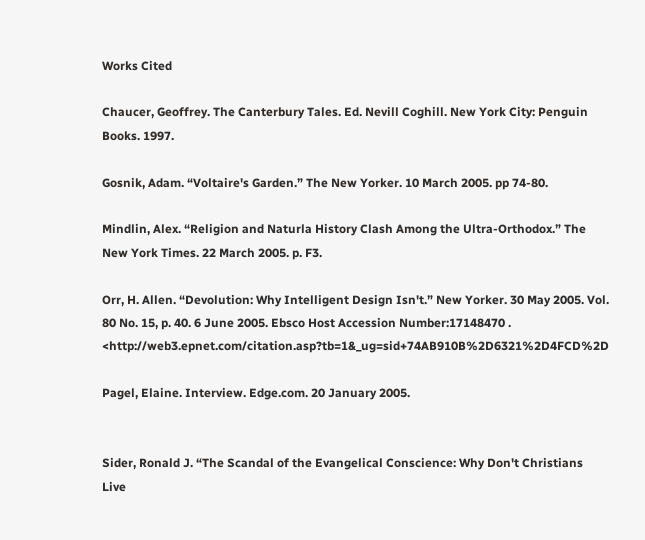Works Cited

Chaucer, Geoffrey. The Canterbury Tales. Ed. Nevill Coghill. New York City: Penguin Books. 1997.

Gosnik, Adam. “Voltaire's Garden.” The New Yorker. 10 March 2005. pp 74-80.

Mindlin, Alex. “Religion and Naturla History Clash Among the Ultra-Orthodox.” The New York Times. 22 March 2005. p. F3.

Orr, H. Allen. “Devolution: Why Intelligent Design Isn't.” New Yorker. 30 May 2005. Vol. 80 No. 15, p. 40. 6 June 2005. Ebsco Host Accession Number:17148470 . <http://web3.epnet.com/citation.asp?tb=1&_ug=sid+74AB910B%2D6321%2D4FCD%2D

Pagel, Elaine. Interview. Edge.com. 20 January 2005.


Sider, Ronald J. “The Scandal of the Evangelical Conscience: Why Don't Christians Live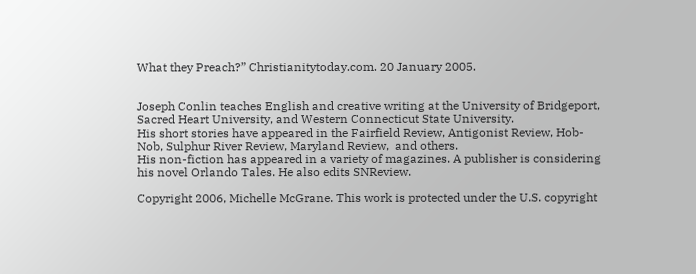What they Preach?” Christianitytoday.com. 20 January 2005.


Joseph Conlin teaches English and creative writing at the University of Bridgeport, Sacred Heart University, and Western Connecticut State University.
His short stories have appeared in the Fairfield Review, Antigonist Review, Hob-Nob, Sulphur River Review, Maryland Review,  and others.
His non-fiction has appeared in a variety of magazines. A publisher is considering his novel Orlando Tales. He also edits SNReview.

Copyright 2006, Michelle McGrane. This work is protected under the U.S. copyright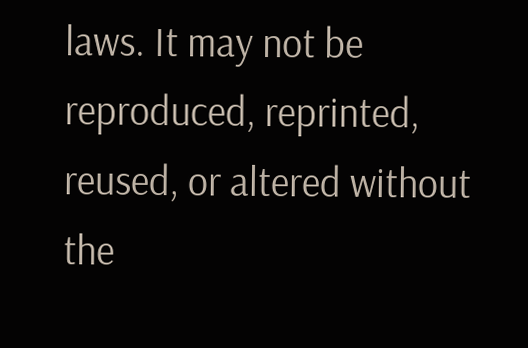laws. It may not be reproduced, reprinted, reused, or altered without the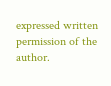expressed written permission of the author.